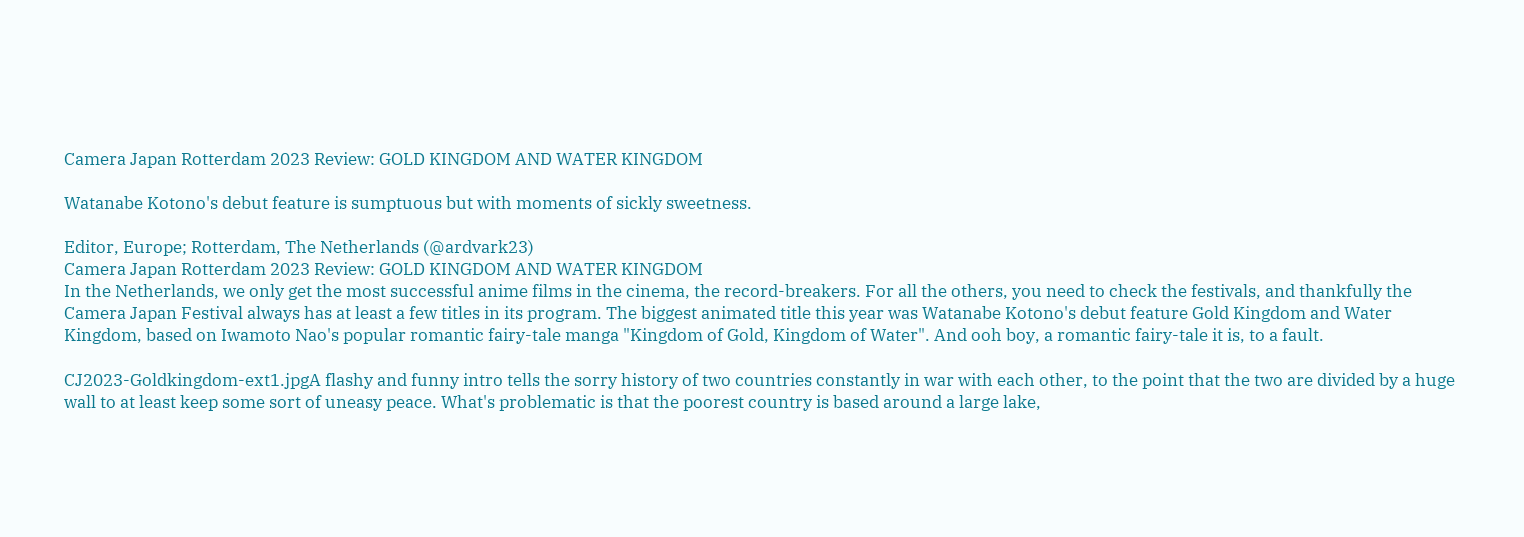Camera Japan Rotterdam 2023 Review: GOLD KINGDOM AND WATER KINGDOM

Watanabe Kotono's debut feature is sumptuous but with moments of sickly sweetness.

Editor, Europe; Rotterdam, The Netherlands (@ardvark23)
Camera Japan Rotterdam 2023 Review: GOLD KINGDOM AND WATER KINGDOM
In the Netherlands, we only get the most successful anime films in the cinema, the record-breakers. For all the others, you need to check the festivals, and thankfully the Camera Japan Festival always has at least a few titles in its program. The biggest animated title this year was Watanabe Kotono's debut feature Gold Kingdom and Water Kingdom, based on Iwamoto Nao's popular romantic fairy-tale manga "Kingdom of Gold, Kingdom of Water". And ooh boy, a romantic fairy-tale it is, to a fault.

CJ2023-Goldkingdom-ext1.jpgA flashy and funny intro tells the sorry history of two countries constantly in war with each other, to the point that the two are divided by a huge wall to at least keep some sort of uneasy peace. What's problematic is that the poorest country is based around a large lake,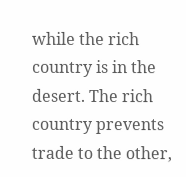while the rich country is in the desert. The rich country prevents trade to the other,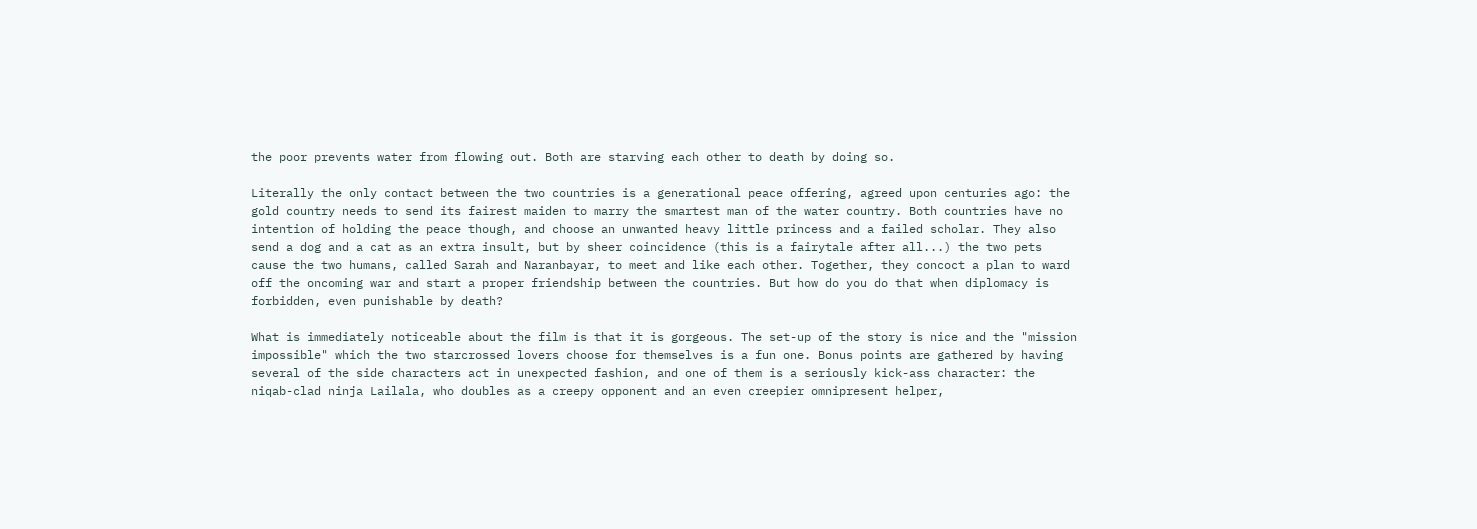the poor prevents water from flowing out. Both are starving each other to death by doing so.

Literally the only contact between the two countries is a generational peace offering, agreed upon centuries ago: the gold country needs to send its fairest maiden to marry the smartest man of the water country. Both countries have no intention of holding the peace though, and choose an unwanted heavy little princess and a failed scholar. They also send a dog and a cat as an extra insult, but by sheer coincidence (this is a fairytale after all...) the two pets cause the two humans, called Sarah and Naranbayar, to meet and like each other. Together, they concoct a plan to ward off the oncoming war and start a proper friendship between the countries. But how do you do that when diplomacy is forbidden, even punishable by death?

What is immediately noticeable about the film is that it is gorgeous. The set-up of the story is nice and the "mission impossible" which the two starcrossed lovers choose for themselves is a fun one. Bonus points are gathered by having several of the side characters act in unexpected fashion, and one of them is a seriously kick-ass character: the niqab-clad ninja Lailala, who doubles as a creepy opponent and an even creepier omnipresent helper,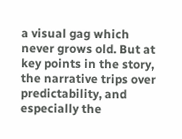a visual gag which never grows old. But at key points in the story, the narrative trips over predictability, and especially the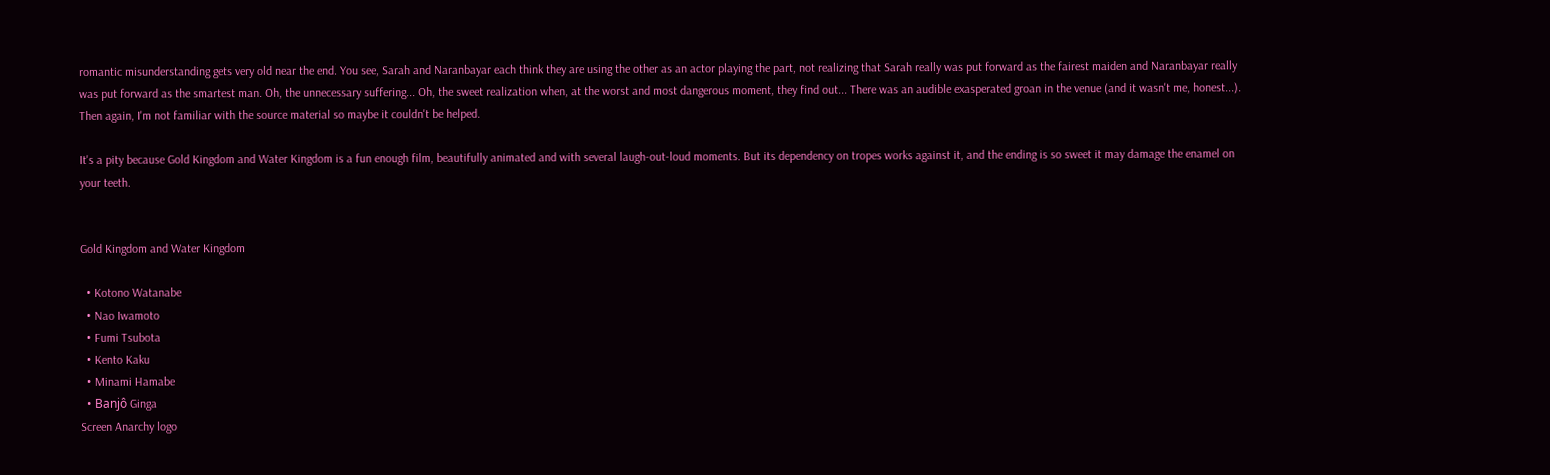romantic misunderstanding gets very old near the end. You see, Sarah and Naranbayar each think they are using the other as an actor playing the part, not realizing that Sarah really was put forward as the fairest maiden and Naranbayar really was put forward as the smartest man. Oh, the unnecessary suffering... Oh, the sweet realization when, at the worst and most dangerous moment, they find out... There was an audible exasperated groan in the venue (and it wasn't me, honest...). Then again, I'm not familiar with the source material so maybe it couldn't be helped.

It's a pity because Gold Kingdom and Water Kingdom is a fun enough film, beautifully animated and with several laugh-out-loud moments. But its dependency on tropes works against it, and the ending is so sweet it may damage the enamel on your teeth.


Gold Kingdom and Water Kingdom

  • Kotono Watanabe
  • Nao Iwamoto
  • Fumi Tsubota
  • Kento Kaku
  • Minami Hamabe
  • Banjô Ginga
Screen Anarchy logo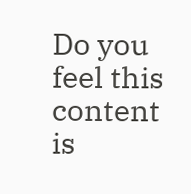Do you feel this content is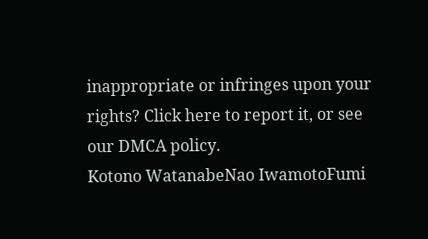inappropriate or infringes upon your rights? Click here to report it, or see our DMCA policy.
Kotono WatanabeNao IwamotoFumi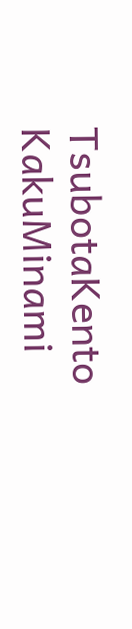TsubotaKento KakuMinami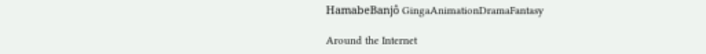HamabeBanjô GingaAnimationDramaFantasy

Around the Internet